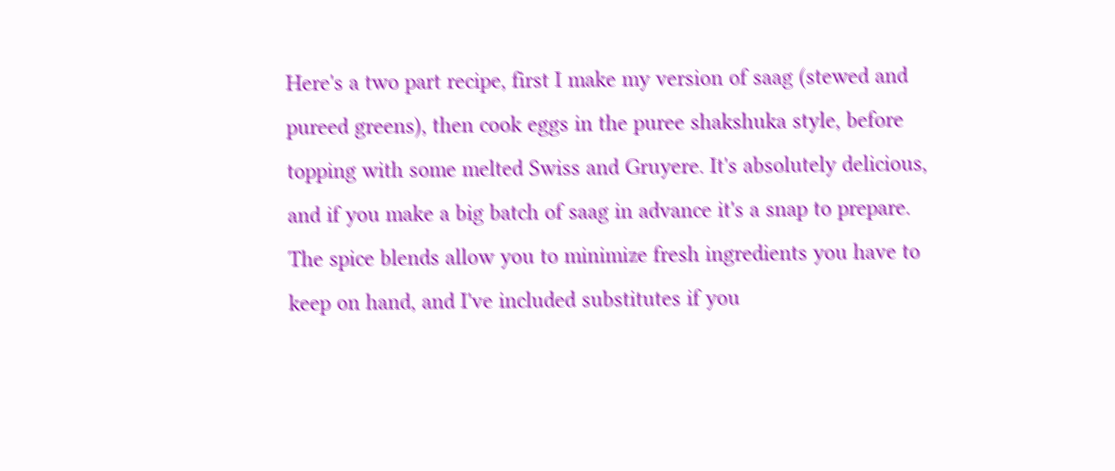Here's a two part recipe, first I make my version of saag (stewed and pureed greens), then cook eggs in the puree shakshuka style, before topping with some melted Swiss and Gruyere. It's absolutely delicious, and if you make a big batch of saag in advance it's a snap to prepare. The spice blends allow you to minimize fresh ingredients you have to keep on hand, and I've included substitutes if you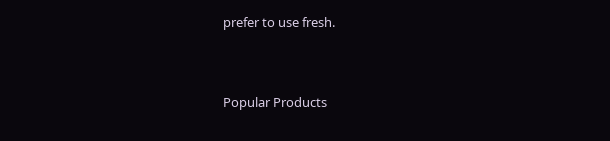prefer to use fresh.


Popular Products